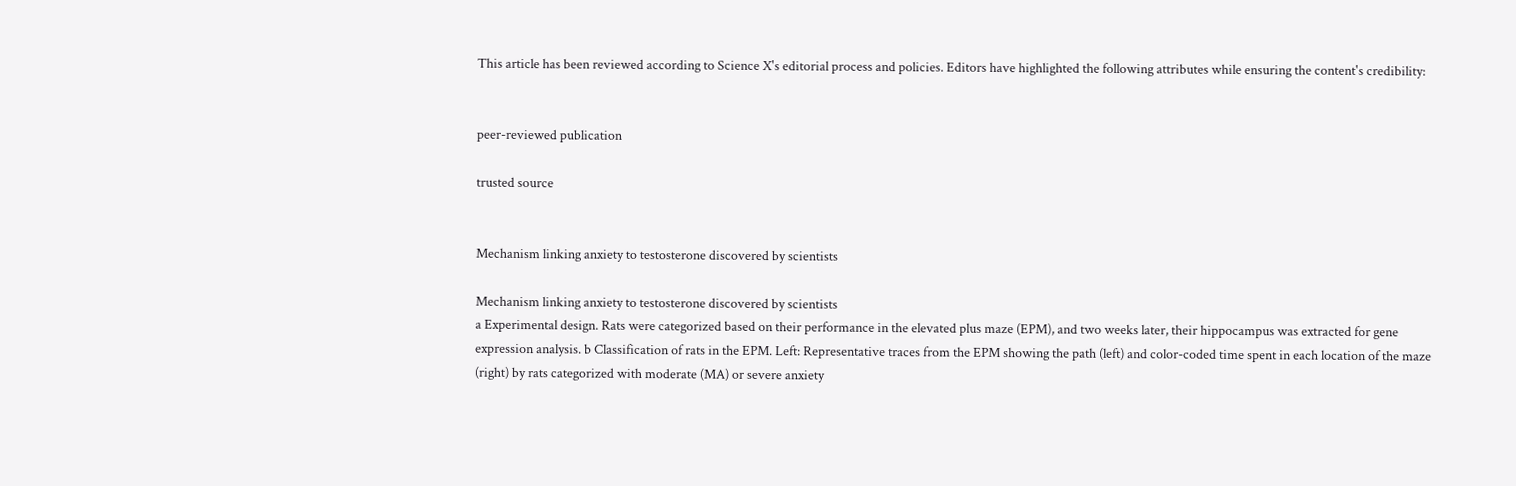This article has been reviewed according to Science X's editorial process and policies. Editors have highlighted the following attributes while ensuring the content's credibility:


peer-reviewed publication

trusted source


Mechanism linking anxiety to testosterone discovered by scientists

Mechanism linking anxiety to testosterone discovered by scientists
a Experimental design. Rats were categorized based on their performance in the elevated plus maze (EPM), and two weeks later, their hippocampus was extracted for gene expression analysis. b Classification of rats in the EPM. Left: Representative traces from the EPM showing the path (left) and color-coded time spent in each location of the maze (right) by rats categorized with moderate (MA) or severe anxiety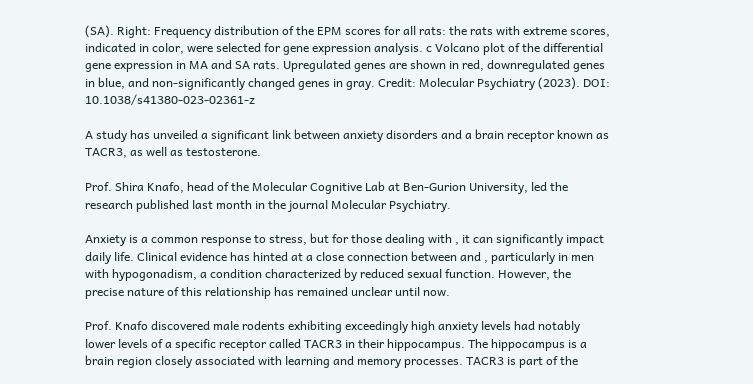(SA). Right: Frequency distribution of the EPM scores for all rats: the rats with extreme scores, indicated in color, were selected for gene expression analysis. c Volcano plot of the differential gene expression in MA and SA rats. Upregulated genes are shown in red, downregulated genes in blue, and non-significantly changed genes in gray. Credit: Molecular Psychiatry (2023). DOI: 10.1038/s41380-023-02361-z

A study has unveiled a significant link between anxiety disorders and a brain receptor known as TACR3, as well as testosterone.

Prof. Shira Knafo, head of the Molecular Cognitive Lab at Ben-Gurion University, led the research published last month in the journal Molecular Psychiatry.

Anxiety is a common response to stress, but for those dealing with , it can significantly impact daily life. Clinical evidence has hinted at a close connection between and , particularly in men with hypogonadism, a condition characterized by reduced sexual function. However, the precise nature of this relationship has remained unclear until now.

Prof. Knafo discovered male rodents exhibiting exceedingly high anxiety levels had notably lower levels of a specific receptor called TACR3 in their hippocampus. The hippocampus is a brain region closely associated with learning and memory processes. TACR3 is part of the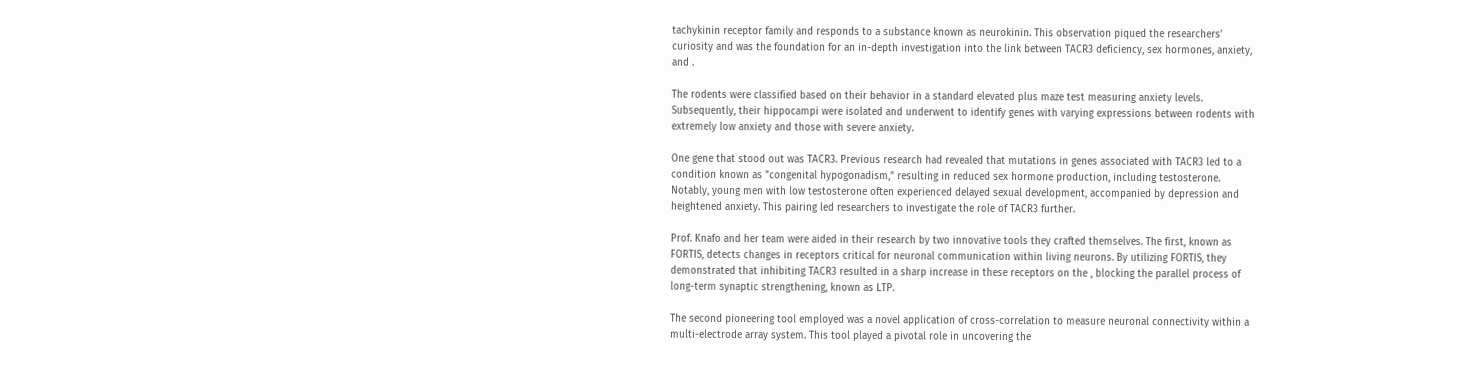tachykinin receptor family and responds to a substance known as neurokinin. This observation piqued the researchers' curiosity and was the foundation for an in-depth investigation into the link between TACR3 deficiency, sex hormones, anxiety, and .

The rodents were classified based on their behavior in a standard elevated plus maze test measuring anxiety levels. Subsequently, their hippocampi were isolated and underwent to identify genes with varying expressions between rodents with extremely low anxiety and those with severe anxiety.

One gene that stood out was TACR3. Previous research had revealed that mutations in genes associated with TACR3 led to a condition known as "congenital hypogonadism," resulting in reduced sex hormone production, including testosterone. Notably, young men with low testosterone often experienced delayed sexual development, accompanied by depression and heightened anxiety. This pairing led researchers to investigate the role of TACR3 further.

Prof. Knafo and her team were aided in their research by two innovative tools they crafted themselves. The first, known as FORTIS, detects changes in receptors critical for neuronal communication within living neurons. By utilizing FORTIS, they demonstrated that inhibiting TACR3 resulted in a sharp increase in these receptors on the , blocking the parallel process of long-term synaptic strengthening, known as LTP.

The second pioneering tool employed was a novel application of cross-correlation to measure neuronal connectivity within a multi-electrode array system. This tool played a pivotal role in uncovering the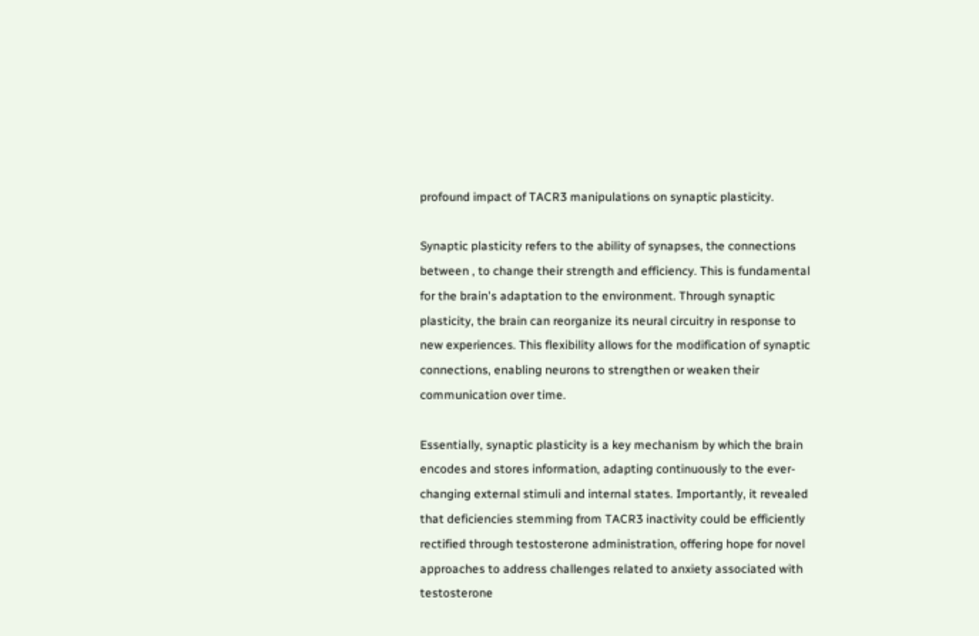profound impact of TACR3 manipulations on synaptic plasticity.

Synaptic plasticity refers to the ability of synapses, the connections between , to change their strength and efficiency. This is fundamental for the brain's adaptation to the environment. Through synaptic plasticity, the brain can reorganize its neural circuitry in response to new experiences. This flexibility allows for the modification of synaptic connections, enabling neurons to strengthen or weaken their communication over time.

Essentially, synaptic plasticity is a key mechanism by which the brain encodes and stores information, adapting continuously to the ever-changing external stimuli and internal states. Importantly, it revealed that deficiencies stemming from TACR3 inactivity could be efficiently rectified through testosterone administration, offering hope for novel approaches to address challenges related to anxiety associated with testosterone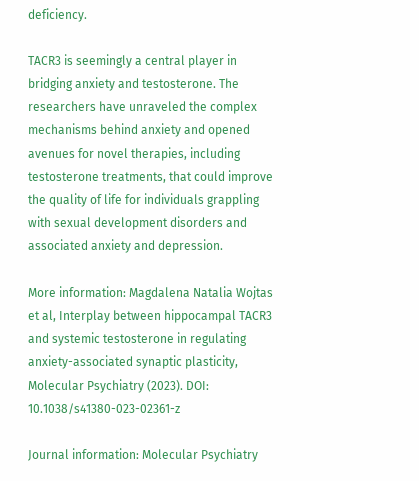deficiency.

TACR3 is seemingly a central player in bridging anxiety and testosterone. The researchers have unraveled the complex mechanisms behind anxiety and opened avenues for novel therapies, including testosterone treatments, that could improve the quality of life for individuals grappling with sexual development disorders and associated anxiety and depression.

More information: Magdalena Natalia Wojtas et al, Interplay between hippocampal TACR3 and systemic testosterone in regulating anxiety-associated synaptic plasticity, Molecular Psychiatry (2023). DOI: 10.1038/s41380-023-02361-z

Journal information: Molecular Psychiatry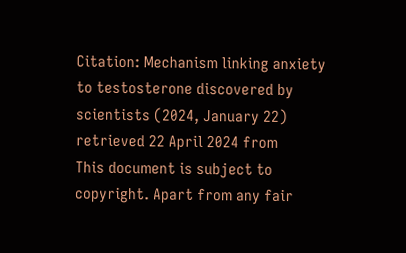Citation: Mechanism linking anxiety to testosterone discovered by scientists (2024, January 22) retrieved 22 April 2024 from
This document is subject to copyright. Apart from any fair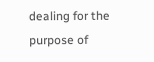dealing for the purpose of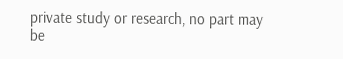private study or research, no part may be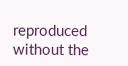reproduced without the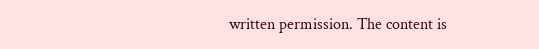written permission. The content is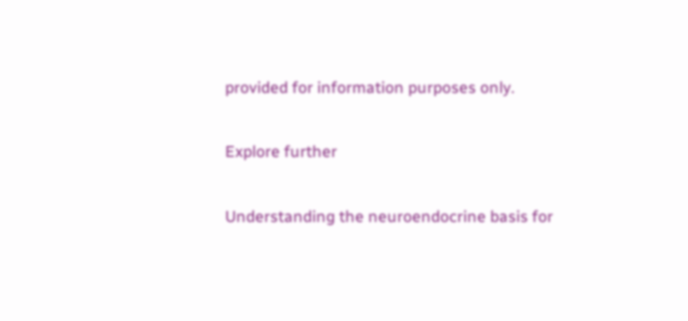provided for information purposes only.

Explore further

Understanding the neuroendocrine basis for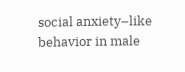social anxiety–like behavior in male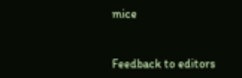mice


Feedback to editors